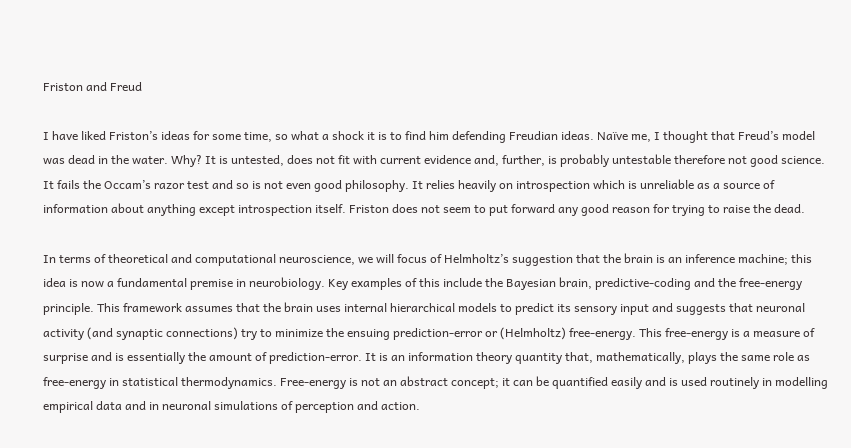Friston and Freud

I have liked Friston’s ideas for some time, so what a shock it is to find him defending Freudian ideas. Naïve me, I thought that Freud’s model was dead in the water. Why? It is untested, does not fit with current evidence and, further, is probably untestable therefore not good science. It fails the Occam’s razor test and so is not even good philosophy. It relies heavily on introspection which is unreliable as a source of information about anything except introspection itself. Friston does not seem to put forward any good reason for trying to raise the dead.

In terms of theoretical and computational neuroscience, we will focus of Helmholtz’s suggestion that the brain is an inference machine; this idea is now a fundamental premise in neurobiology. Key examples of this include the Bayesian brain, predictive-coding and the free-energy principle. This framework assumes that the brain uses internal hierarchical models to predict its sensory input and suggests that neuronal activity (and synaptic connections) try to minimize the ensuing prediction-error or (Helmholtz) free-energy. This free-energy is a measure of surprise and is essentially the amount of prediction-error. It is an information theory quantity that, mathematically, plays the same role as free-energy in statistical thermodynamics. Free-energy is not an abstract concept; it can be quantified easily and is used routinely in modelling empirical data and in neuronal simulations of perception and action.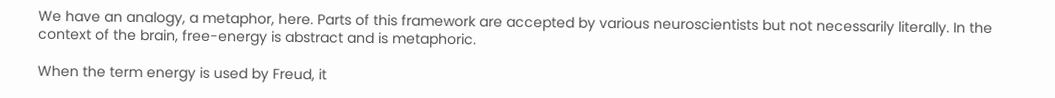We have an analogy, a metaphor, here. Parts of this framework are accepted by various neuroscientists but not necessarily literally. In the context of the brain, free-energy is abstract and is metaphoric.

When the term energy is used by Freud, it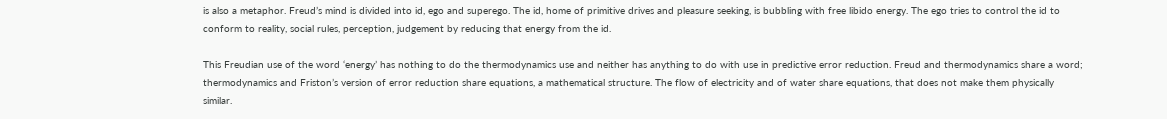is also a metaphor. Freud’s mind is divided into id, ego and superego. The id, home of primitive drives and pleasure seeking, is bubbling with free libido energy. The ego tries to control the id to conform to reality, social rules, perception, judgement by reducing that energy from the id.

This Freudian use of the word ‘energy’ has nothing to do the thermodynamics use and neither has anything to do with use in predictive error reduction. Freud and thermodynamics share a word; thermodynamics and Friston’s version of error reduction share equations, a mathematical structure. The flow of electricity and of water share equations, that does not make them physically similar.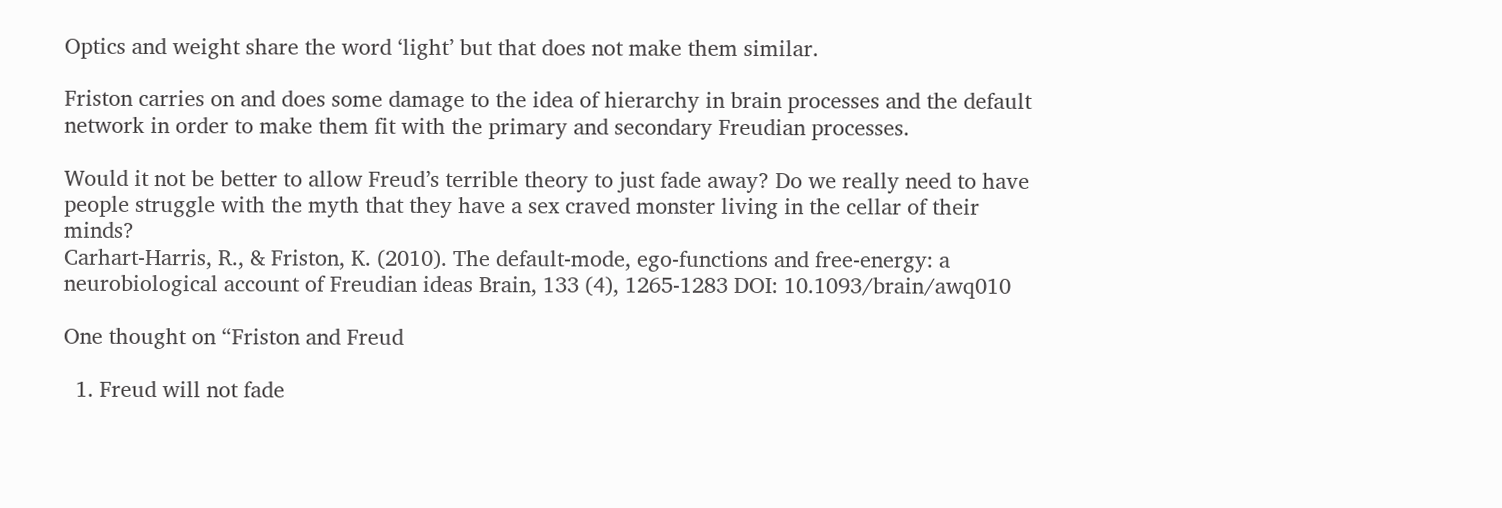Optics and weight share the word ‘light’ but that does not make them similar.

Friston carries on and does some damage to the idea of hierarchy in brain processes and the default network in order to make them fit with the primary and secondary Freudian processes.

Would it not be better to allow Freud’s terrible theory to just fade away? Do we really need to have people struggle with the myth that they have a sex craved monster living in the cellar of their minds?
Carhart-Harris, R., & Friston, K. (2010). The default-mode, ego-functions and free-energy: a neurobiological account of Freudian ideas Brain, 133 (4), 1265-1283 DOI: 10.1093/brain/awq010

One thought on “Friston and Freud

  1. Freud will not fade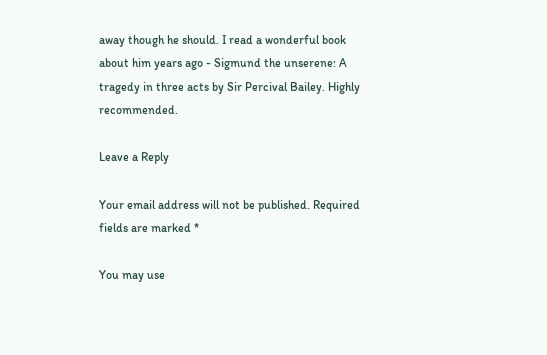away though he should. I read a wonderful book about him years ago - Sigmund the unserene: A tragedy in three acts by Sir Percival Bailey. Highly recommended.

Leave a Reply

Your email address will not be published. Required fields are marked *

You may use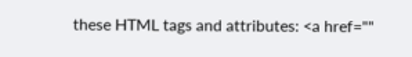these HTML tags and attributes: <a href=""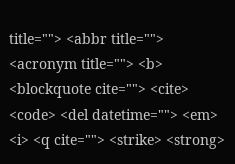title=""> <abbr title=""> <acronym title=""> <b> <blockquote cite=""> <cite> <code> <del datetime=""> <em> <i> <q cite=""> <strike> <strong>